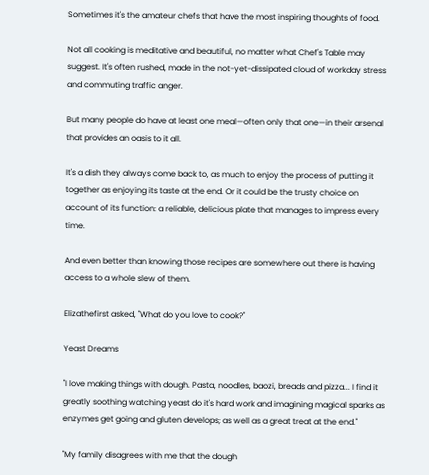Sometimes it's the amateur chefs that have the most inspiring thoughts of food.

Not all cooking is meditative and beautiful, no matter what Chef's Table may suggest. It's often rushed, made in the not-yet-dissipated cloud of workday stress and commuting traffic anger.

But many people do have at least one meal—often only that one—in their arsenal that provides an oasis to it all.

It's a dish they always come back to, as much to enjoy the process of putting it together as enjoying its taste at the end. Or it could be the trusty choice on account of its function: a reliable, delicious plate that manages to impress every time.

And even better than knowing those recipes are somewhere out there is having access to a whole slew of them.

Elizathefirst asked, "What do you love to cook?"

Yeast Dreams

"I love making things with dough. Pasta, noodles, baozi, breads and pizza... I find it greatly soothing watching yeast do it's hard work and imagining magical sparks as enzymes get going and gluten develops; as well as a great treat at the end."

"My family disagrees with me that the dough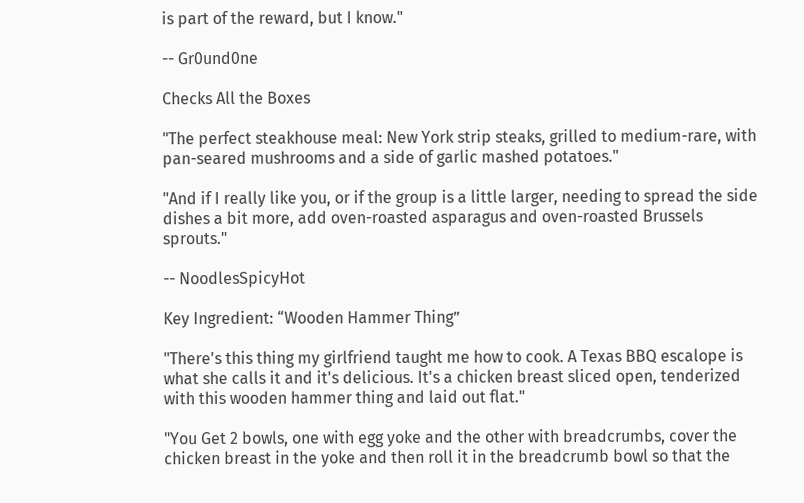is part of the reward, but I know."

-- Gr0und0ne

Checks All the Boxes

"The perfect steakhouse meal: New York strip steaks, grilled to medium-rare, with pan-seared mushrooms and a side of garlic mashed potatoes."

"And if I really like you, or if the group is a little larger, needing to spread the side dishes a bit more, add oven-roasted asparagus and oven-roasted Brussels sprouts."

-- NoodlesSpicyHot

Key Ingredient: “Wooden Hammer Thing”

"There's this thing my girlfriend taught me how to cook. A Texas BBQ escalope is what she calls it and it's delicious. It's a chicken breast sliced open, tenderized with this wooden hammer thing and laid out flat."

"You Get 2 bowls, one with egg yoke and the other with breadcrumbs, cover the chicken breast in the yoke and then roll it in the breadcrumb bowl so that the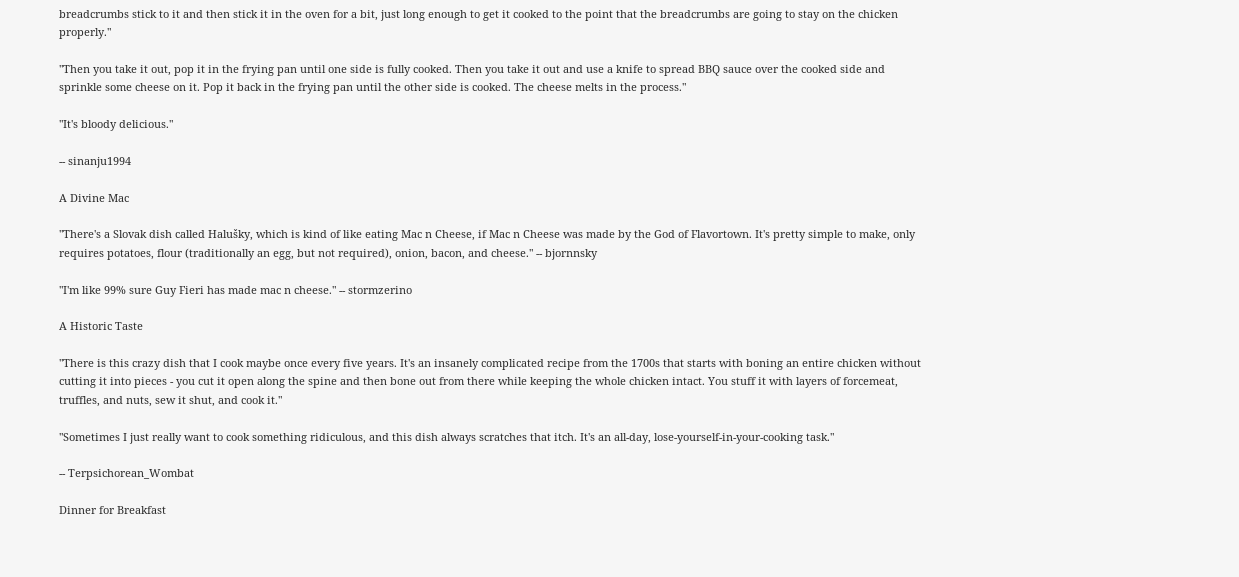breadcrumbs stick to it and then stick it in the oven for a bit, just long enough to get it cooked to the point that the breadcrumbs are going to stay on the chicken properly."

"Then you take it out, pop it in the frying pan until one side is fully cooked. Then you take it out and use a knife to spread BBQ sauce over the cooked side and sprinkle some cheese on it. Pop it back in the frying pan until the other side is cooked. The cheese melts in the process."

"It's bloody delicious."

-- sinanju1994

A Divine Mac

"There's a Slovak dish called Halušky, which is kind of like eating Mac n Cheese, if Mac n Cheese was made by the God of Flavortown. It's pretty simple to make, only requires potatoes, flour (traditionally an egg, but not required), onion, bacon, and cheese." -- bjornnsky

"I'm like 99% sure Guy Fieri has made mac n cheese." -- stormzerino

A Historic Taste

"There is this crazy dish that I cook maybe once every five years. It's an insanely complicated recipe from the 1700s that starts with boning an entire chicken without cutting it into pieces - you cut it open along the spine and then bone out from there while keeping the whole chicken intact. You stuff it with layers of forcemeat, truffles, and nuts, sew it shut, and cook it."

"Sometimes I just really want to cook something ridiculous, and this dish always scratches that itch. It's an all-day, lose-yourself-in-your-cooking task."

-- Terpsichorean_Wombat

Dinner for Breakfast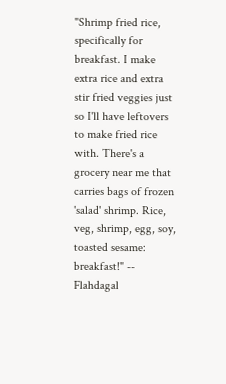"Shrimp fried rice, specifically for breakfast. I make extra rice and extra stir fried veggies just so I'll have leftovers to make fried rice with. There's a grocery near me that carries bags of frozen 'salad' shrimp. Rice, veg, shrimp, egg, soy, toasted sesame: breakfast!" -- Flahdagal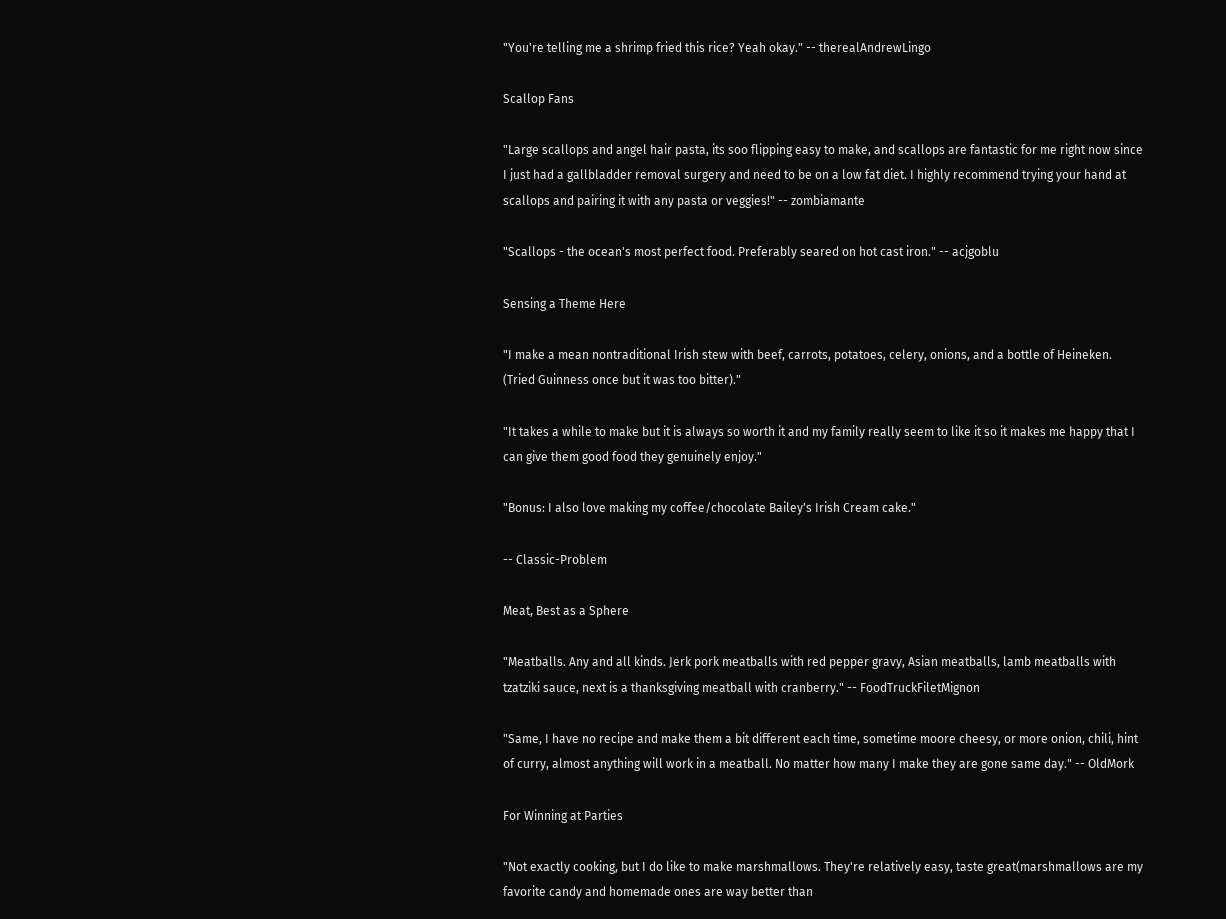"You're telling me a shrimp fried this rice? Yeah okay." -- therealAndrewLingo

Scallop Fans

"Large scallops and angel hair pasta, its soo flipping easy to make, and scallops are fantastic for me right now since I just had a gallbladder removal surgery and need to be on a low fat diet. I highly recommend trying your hand at scallops and pairing it with any pasta or veggies!" -- zombiamante

"Scallops - the ocean's most perfect food. Preferably seared on hot cast iron." -- acjgoblu

Sensing a Theme Here

"I make a mean nontraditional Irish stew with beef, carrots, potatoes, celery, onions, and a bottle of Heineken. (Tried Guinness once but it was too bitter)."

"It takes a while to make but it is always so worth it and my family really seem to like it so it makes me happy that I can give them good food they genuinely enjoy."

"Bonus: I also love making my coffee/chocolate Bailey's Irish Cream cake."

-- Classic-Problem

Meat, Best as a Sphere

"Meatballs. Any and all kinds. Jerk pork meatballs with red pepper gravy, Asian meatballs, lamb meatballs with tzatziki sauce, next is a thanksgiving meatball with cranberry." -- FoodTruckFiletMignon

"Same, I have no recipe and make them a bit different each time, sometime moore cheesy, or more onion, chili, hint of curry, almost anything will work in a meatball. No matter how many I make they are gone same day." -- OldMork

For Winning at Parties

"Not exactly cooking, but I do like to make marshmallows. They're relatively easy, taste great(marshmallows are my favorite candy and homemade ones are way better than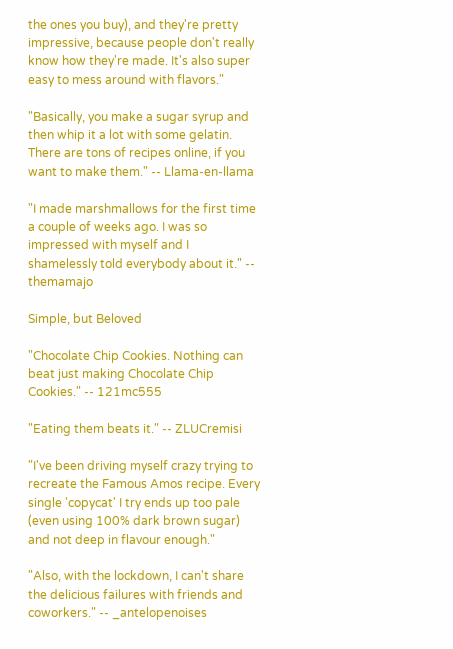the ones you buy), and they're pretty impressive, because people don't really know how they're made. It's also super easy to mess around with flavors."

"Basically, you make a sugar syrup and then whip it a lot with some gelatin. There are tons of recipes online, if you want to make them." -- Llama-en-llama

"I made marshmallows for the first time a couple of weeks ago. I was so impressed with myself and I shamelessly told everybody about it." -- themamajo

Simple, but Beloved

"Chocolate Chip Cookies. Nothing can beat just making Chocolate Chip Cookies." -- 121mc555

"Eating them beats it." -- ZLUCremisi

"I've been driving myself crazy trying to recreate the Famous Amos recipe. Every single 'copycat' I try ends up too pale (even using 100% dark brown sugar) and not deep in flavour enough."

"Also, with the lockdown, I can't share the delicious failures with friends and coworkers." -- _antelopenoises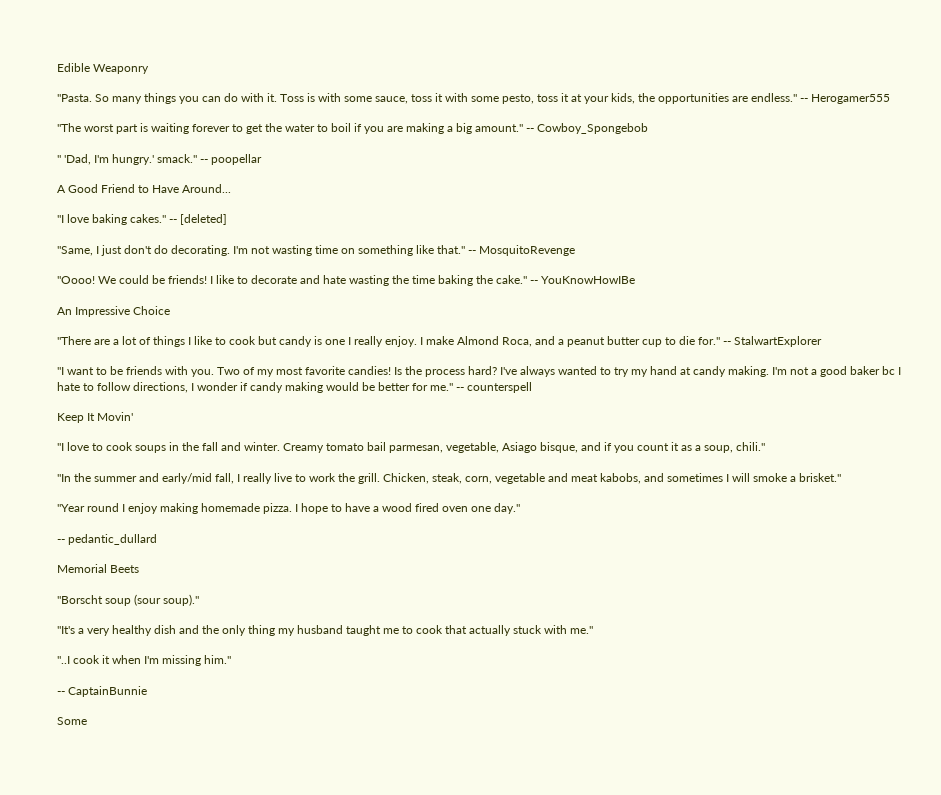Edible Weaponry

"Pasta. So many things you can do with it. Toss is with some sauce, toss it with some pesto, toss it at your kids, the opportunities are endless." -- Herogamer555

"The worst part is waiting forever to get the water to boil if you are making a big amount." -- Cowboy_Spongebob

" 'Dad, I'm hungry.' smack." -- poopellar

A Good Friend to Have Around...

"I love baking cakes." -- [deleted]

"Same, I just don't do decorating. I'm not wasting time on something like that." -- MosquitoRevenge

"Oooo! We could be friends! I like to decorate and hate wasting the time baking the cake." -- YouKnowHowIBe

An Impressive Choice

"There are a lot of things I like to cook but candy is one I really enjoy. I make Almond Roca, and a peanut butter cup to die for." -- StalwartExplorer

"I want to be friends with you. Two of my most favorite candies! Is the process hard? I've always wanted to try my hand at candy making. I'm not a good baker bc I hate to follow directions, I wonder if candy making would be better for me." -- counterspell

Keep It Movin'

"I love to cook soups in the fall and winter. Creamy tomato bail parmesan, vegetable, Asiago bisque, and if you count it as a soup, chili."

"In the summer and early/mid fall, I really live to work the grill. Chicken, steak, corn, vegetable and meat kabobs, and sometimes I will smoke a brisket."

"Year round I enjoy making homemade pizza. I hope to have a wood fired oven one day."

-- pedantic_dullard

Memorial Beets

"Borscht soup (sour soup)."

"It's a very healthy dish and the only thing my husband taught me to cook that actually stuck with me."

"..I cook it when I'm missing him."

-- CaptainBunnie

Some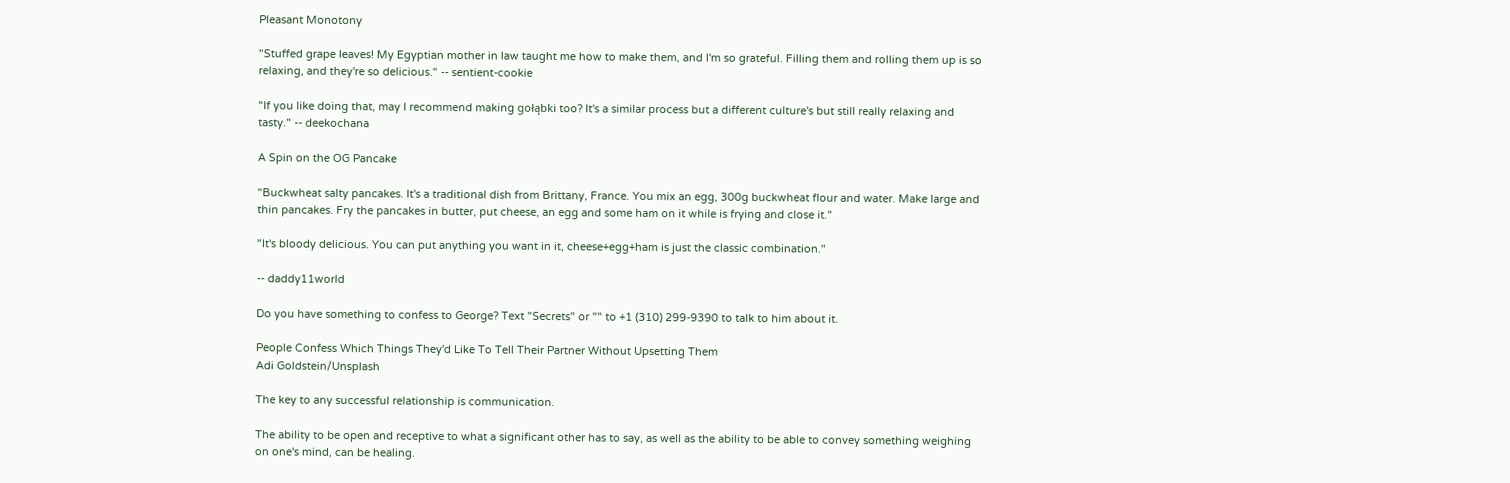Pleasant Monotony

"Stuffed grape leaves! My Egyptian mother in law taught me how to make them, and I'm so grateful. Filling them and rolling them up is so relaxing, and they're so delicious." -- sentient-cookie

"If you like doing that, may I recommend making gołąbki too? It's a similar process but a different culture's but still really relaxing and tasty." -- deekochana

A Spin on the OG Pancake

"Buckwheat salty pancakes. It's a traditional dish from Brittany, France. You mix an egg, 300g buckwheat flour and water. Make large and thin pancakes. Fry the pancakes in butter, put cheese, an egg and some ham on it while is frying and close it."

"It's bloody delicious. You can put anything you want in it, cheese+egg+ham is just the classic combination."

-- daddy11world

Do you have something to confess to George? Text "Secrets" or "" to +1 (310) 299-9390 to talk to him about it.

People Confess Which Things They'd Like To Tell Their Partner Without Upsetting Them
Adi Goldstein/Unsplash

The key to any successful relationship is communication.

The ability to be open and receptive to what a significant other has to say, as well as the ability to be able to convey something weighing on one's mind, can be healing.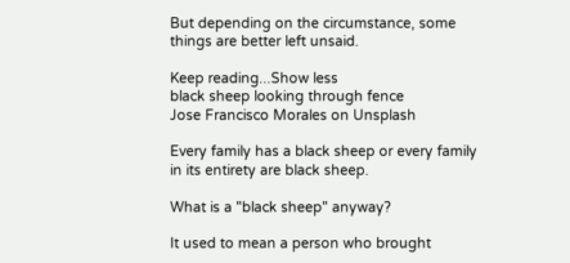But depending on the circumstance, some things are better left unsaid.

Keep reading...Show less
black sheep looking through fence
Jose Francisco Morales on Unsplash

Every family has a black sheep or every family in its entirety are black sheep.

What is a "black sheep" anyway?

It used to mean a person who brought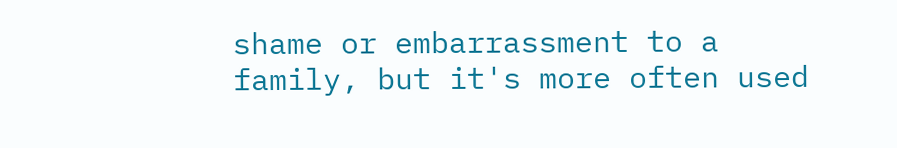shame or embarrassment to a family, but it's more often used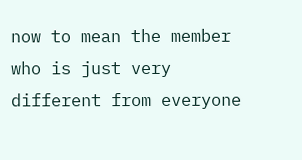now to mean the member who is just very different from everyone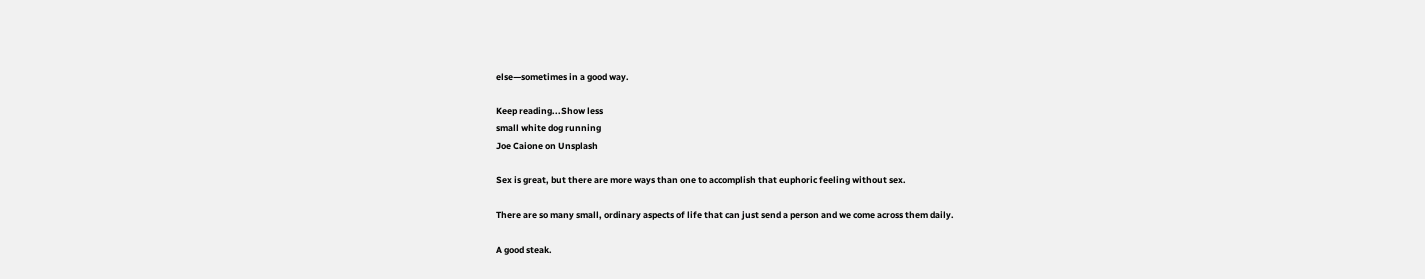else—sometimes in a good way.

Keep reading...Show less
small white dog running
Joe Caione on Unsplash

Sex is great, but there are more ways than one to accomplish that euphoric feeling without sex.

There are so many small, ordinary aspects of life that can just send a person and we come across them daily.

A good steak.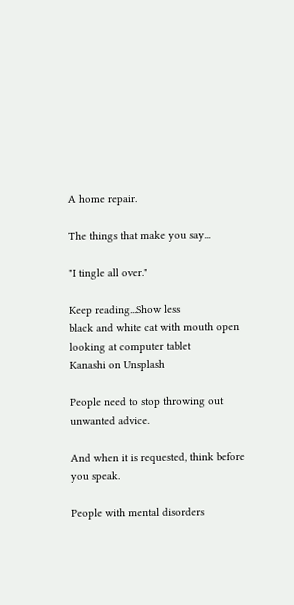A home repair.

The things that make you say...

"I tingle all over."

Keep reading...Show less
black and white cat with mouth open looking at computer tablet
Kanashi on Unsplash

People need to stop throwing out unwanted advice.

And when it is requested, think before you speak.

People with mental disorders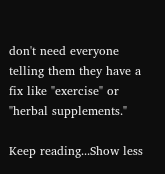don't need everyone telling them they have a fix like "exercise" or "herbal supplements."

Keep reading...Show less